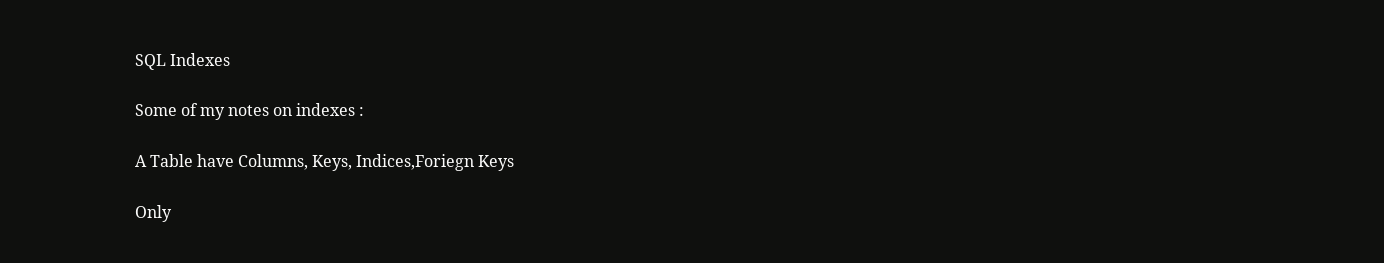SQL Indexes

Some of my notes on indexes :

A Table have Columns, Keys, Indices,Foriegn Keys

Only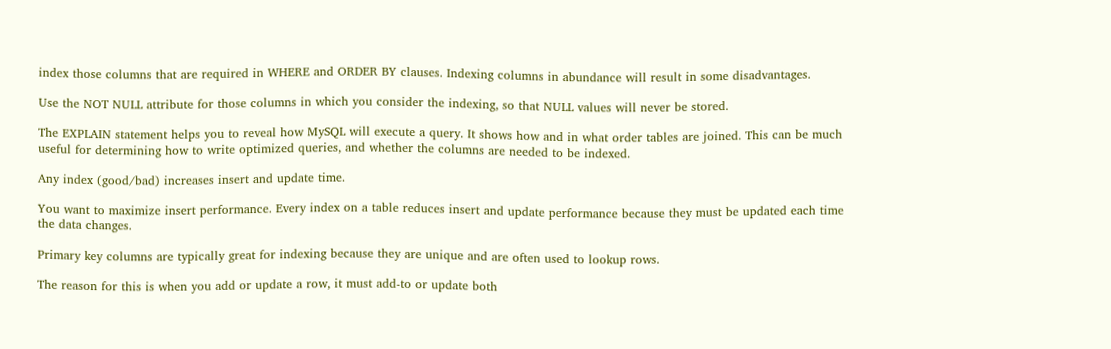index those columns that are required in WHERE and ORDER BY clauses. Indexing columns in abundance will result in some disadvantages.

Use the NOT NULL attribute for those columns in which you consider the indexing, so that NULL values will never be stored.

The EXPLAIN statement helps you to reveal how MySQL will execute a query. It shows how and in what order tables are joined. This can be much useful for determining how to write optimized queries, and whether the columns are needed to be indexed.

Any index (good/bad) increases insert and update time.

You want to maximize insert performance. Every index on a table reduces insert and update performance because they must be updated each time the data changes.

Primary key columns are typically great for indexing because they are unique and are often used to lookup rows.

The reason for this is when you add or update a row, it must add-to or update both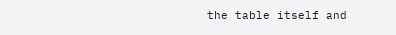the table itself and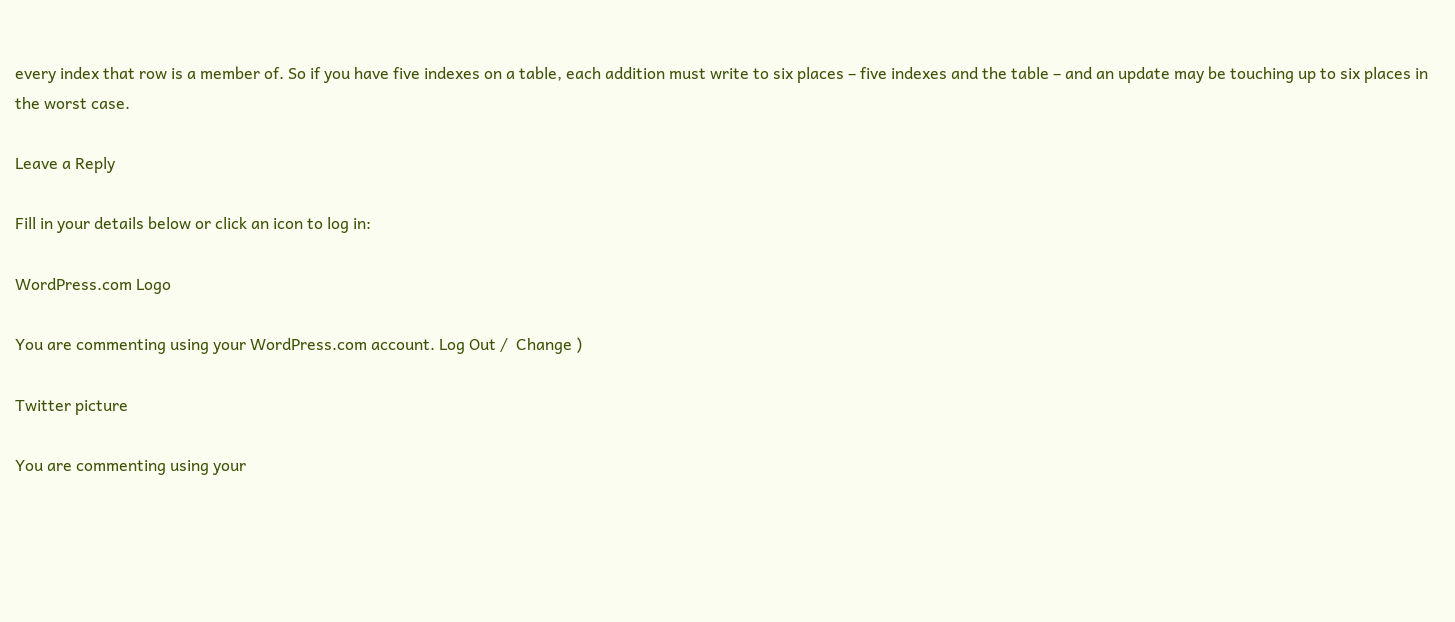every index that row is a member of. So if you have five indexes on a table, each addition must write to six places – five indexes and the table – and an update may be touching up to six places in the worst case.

Leave a Reply

Fill in your details below or click an icon to log in:

WordPress.com Logo

You are commenting using your WordPress.com account. Log Out /  Change )

Twitter picture

You are commenting using your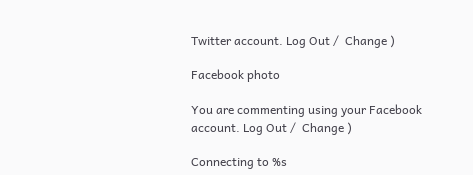Twitter account. Log Out /  Change )

Facebook photo

You are commenting using your Facebook account. Log Out /  Change )

Connecting to %s